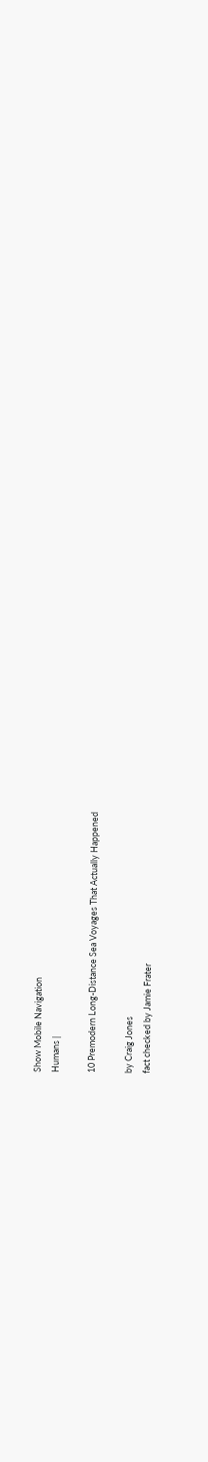Show Mobile Navigation
Humans |

10 Premodern Long-Distance Sea Voyages That Actually Happened

by Craig Jones
fact checked by Jamie Frater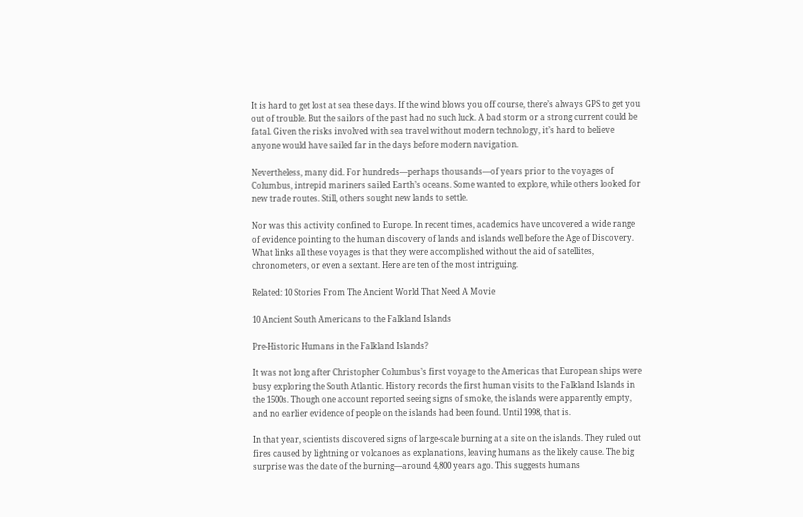It is hard to get lost at sea these days. If the wind blows you off course, there’s always GPS to get you out of trouble. But the sailors of the past had no such luck. A bad storm or a strong current could be fatal. Given the risks involved with sea travel without modern technology, it’s hard to believe anyone would have sailed far in the days before modern navigation.

Nevertheless, many did. For hundreds—perhaps thousands—of years prior to the voyages of Columbus, intrepid mariners sailed Earth’s oceans. Some wanted to explore, while others looked for new trade routes. Still, others sought new lands to settle.

Nor was this activity confined to Europe. In recent times, academics have uncovered a wide range of evidence pointing to the human discovery of lands and islands well before the Age of Discovery. What links all these voyages is that they were accomplished without the aid of satellites, chronometers, or even a sextant. Here are ten of the most intriguing.

Related: 10 Stories From The Ancient World That Need A Movie

10 Ancient South Americans to the Falkland Islands

Pre-Historic Humans in the Falkland Islands?

It was not long after Christopher Columbus’s first voyage to the Americas that European ships were busy exploring the South Atlantic. History records the first human visits to the Falkland Islands in the 1500s. Though one account reported seeing signs of smoke, the islands were apparently empty, and no earlier evidence of people on the islands had been found. Until 1998, that is.

In that year, scientists discovered signs of large-scale burning at a site on the islands. They ruled out fires caused by lightning or volcanoes as explanations, leaving humans as the likely cause. The big surprise was the date of the burning—around 4,800 years ago. This suggests humans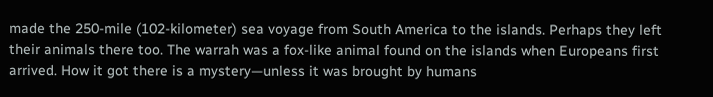made the 250-mile (102-kilometer) sea voyage from South America to the islands. Perhaps they left their animals there too. The warrah was a fox-like animal found on the islands when Europeans first arrived. How it got there is a mystery—unless it was brought by humans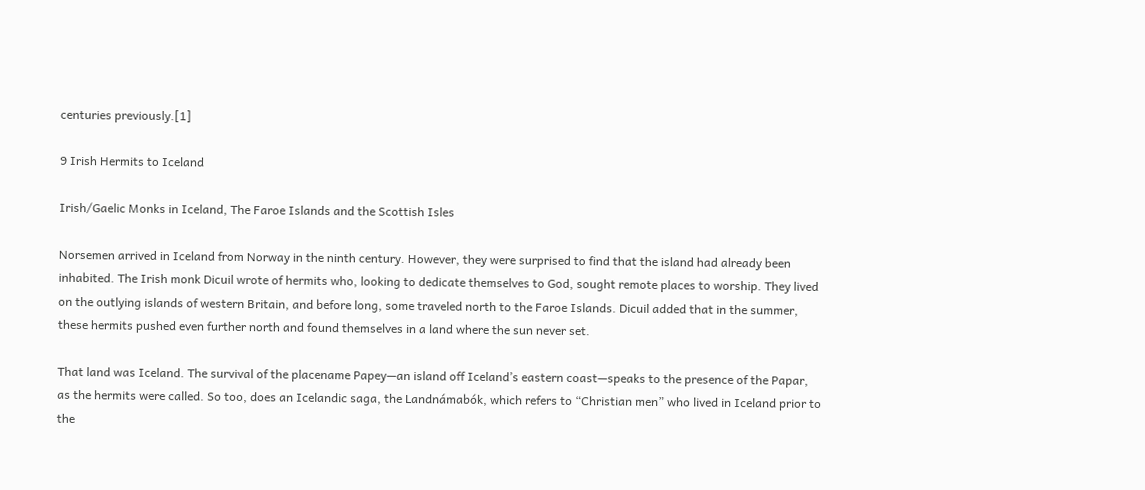centuries previously.[1]

9 Irish Hermits to Iceland

Irish/Gaelic Monks in Iceland, The Faroe Islands and the Scottish Isles

Norsemen arrived in Iceland from Norway in the ninth century. However, they were surprised to find that the island had already been inhabited. The Irish monk Dicuil wrote of hermits who, looking to dedicate themselves to God, sought remote places to worship. They lived on the outlying islands of western Britain, and before long, some traveled north to the Faroe Islands. Dicuil added that in the summer, these hermits pushed even further north and found themselves in a land where the sun never set.

That land was Iceland. The survival of the placename Papey—an island off Iceland’s eastern coast—speaks to the presence of the Papar, as the hermits were called. So too, does an Icelandic saga, the Landnámabók, which refers to “Christian men” who lived in Iceland prior to the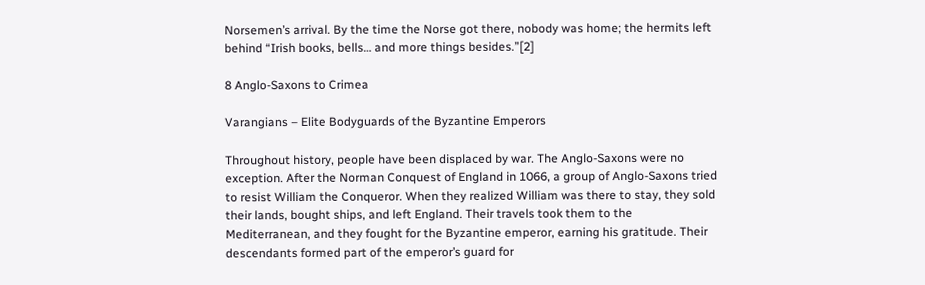Norsemen’s arrival. By the time the Norse got there, nobody was home; the hermits left behind “Irish books, bells… and more things besides.”[2]

8 Anglo-Saxons to Crimea

Varangians – Elite Bodyguards of the Byzantine Emperors

Throughout history, people have been displaced by war. The Anglo-Saxons were no exception. After the Norman Conquest of England in 1066, a group of Anglo-Saxons tried to resist William the Conqueror. When they realized William was there to stay, they sold their lands, bought ships, and left England. Their travels took them to the Mediterranean, and they fought for the Byzantine emperor, earning his gratitude. Their descendants formed part of the emperor’s guard for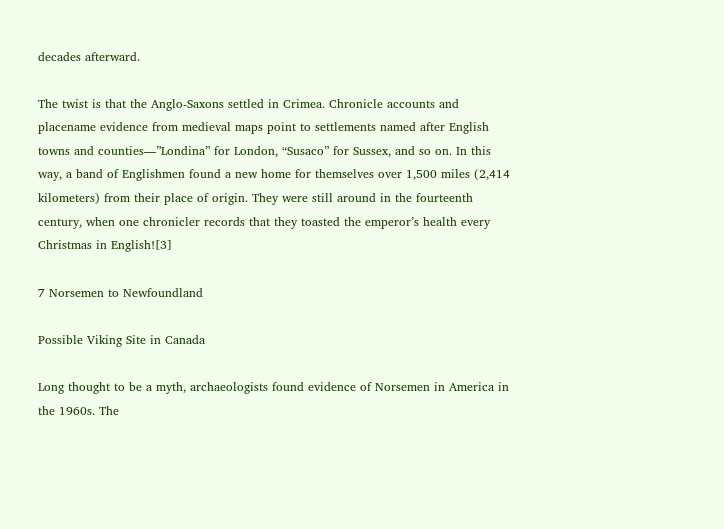decades afterward.

The twist is that the Anglo-Saxons settled in Crimea. Chronicle accounts and placename evidence from medieval maps point to settlements named after English towns and counties—”Londina” for London, “Susaco” for Sussex, and so on. In this way, a band of Englishmen found a new home for themselves over 1,500 miles (2,414 kilometers) from their place of origin. They were still around in the fourteenth century, when one chronicler records that they toasted the emperor’s health every Christmas in English![3]

7 Norsemen to Newfoundland

Possible Viking Site in Canada

Long thought to be a myth, archaeologists found evidence of Norsemen in America in the 1960s. The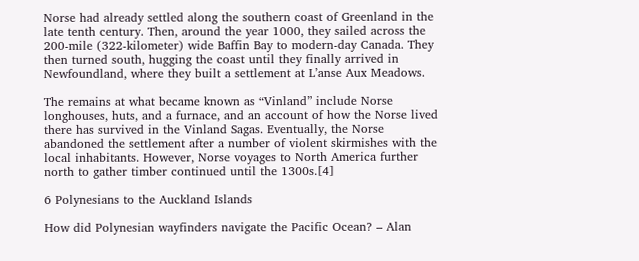Norse had already settled along the southern coast of Greenland in the late tenth century. Then, around the year 1000, they sailed across the 200-mile (322-kilometer) wide Baffin Bay to modern-day Canada. They then turned south, hugging the coast until they finally arrived in Newfoundland, where they built a settlement at L’anse Aux Meadows.

The remains at what became known as “Vinland” include Norse longhouses, huts, and a furnace, and an account of how the Norse lived there has survived in the Vinland Sagas. Eventually, the Norse abandoned the settlement after a number of violent skirmishes with the local inhabitants. However, Norse voyages to North America further north to gather timber continued until the 1300s.[4]

6 Polynesians to the Auckland Islands

How did Polynesian wayfinders navigate the Pacific Ocean? – Alan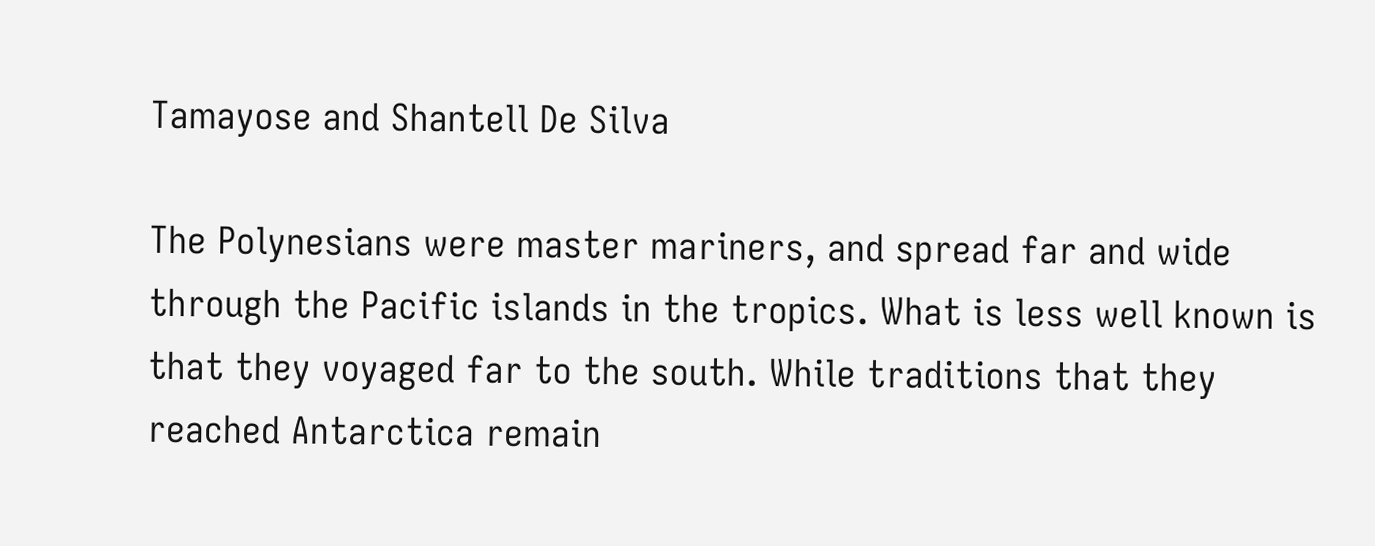Tamayose and Shantell De Silva

The Polynesians were master mariners, and spread far and wide through the Pacific islands in the tropics. What is less well known is that they voyaged far to the south. While traditions that they reached Antarctica remain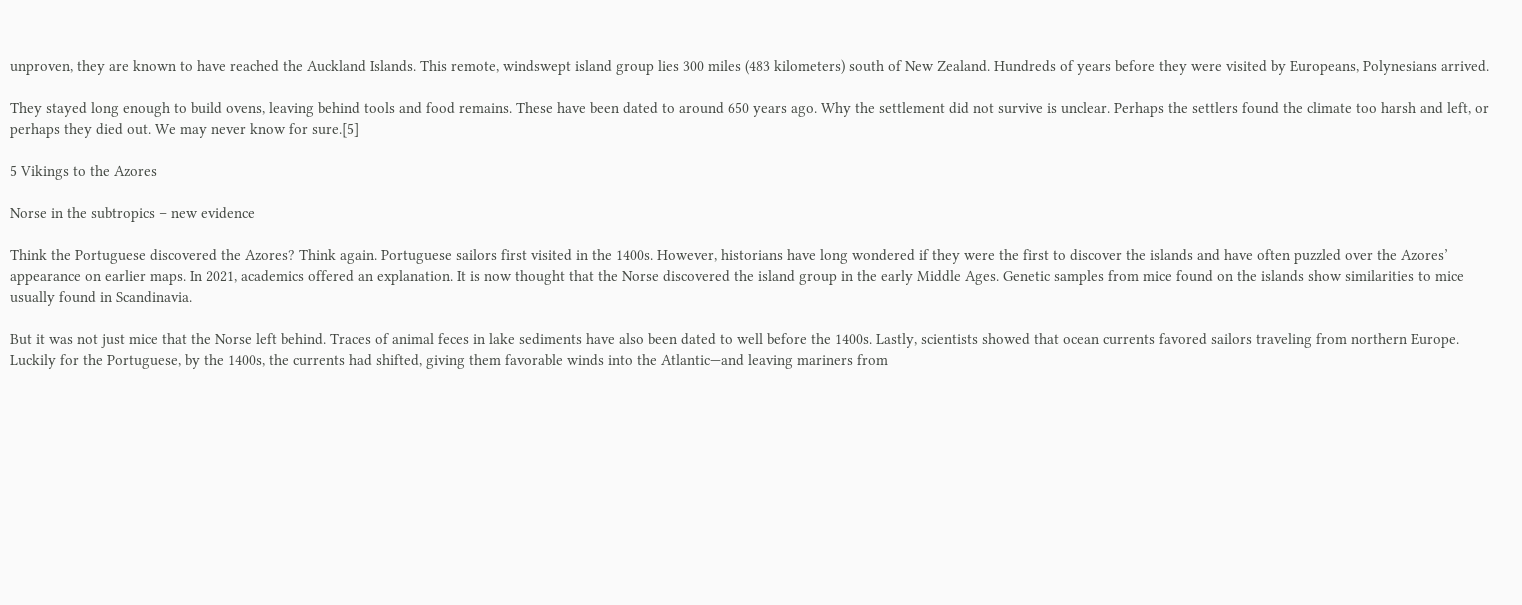unproven, they are known to have reached the Auckland Islands. This remote, windswept island group lies 300 miles (483 kilometers) south of New Zealand. Hundreds of years before they were visited by Europeans, Polynesians arrived.

They stayed long enough to build ovens, leaving behind tools and food remains. These have been dated to around 650 years ago. Why the settlement did not survive is unclear. Perhaps the settlers found the climate too harsh and left, or perhaps they died out. We may never know for sure.[5]

5 Vikings to the Azores

Norse in the subtropics – new evidence

Think the Portuguese discovered the Azores? Think again. Portuguese sailors first visited in the 1400s. However, historians have long wondered if they were the first to discover the islands and have often puzzled over the Azores’ appearance on earlier maps. In 2021, academics offered an explanation. It is now thought that the Norse discovered the island group in the early Middle Ages. Genetic samples from mice found on the islands show similarities to mice usually found in Scandinavia.

But it was not just mice that the Norse left behind. Traces of animal feces in lake sediments have also been dated to well before the 1400s. Lastly, scientists showed that ocean currents favored sailors traveling from northern Europe. Luckily for the Portuguese, by the 1400s, the currents had shifted, giving them favorable winds into the Atlantic—and leaving mariners from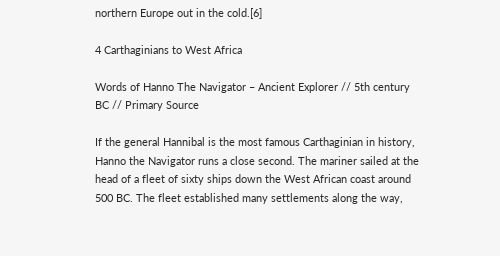northern Europe out in the cold.[6]

4 Carthaginians to West Africa

Words of Hanno The Navigator – Ancient Explorer // 5th century BC // Primary Source

If the general Hannibal is the most famous Carthaginian in history, Hanno the Navigator runs a close second. The mariner sailed at the head of a fleet of sixty ships down the West African coast around 500 BC. The fleet established many settlements along the way,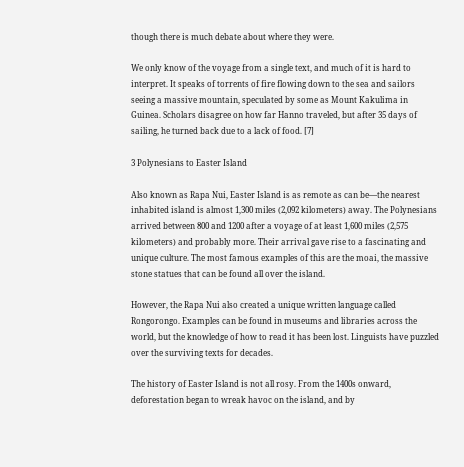though there is much debate about where they were.

We only know of the voyage from a single text, and much of it is hard to interpret. It speaks of torrents of fire flowing down to the sea and sailors seeing a massive mountain, speculated by some as Mount Kakulima in Guinea. Scholars disagree on how far Hanno traveled, but after 35 days of sailing, he turned back due to a lack of food. [7]

3 Polynesians to Easter Island

Also known as Rapa Nui, Easter Island is as remote as can be—the nearest inhabited island is almost 1,300 miles (2,092 kilometers) away. The Polynesians arrived between 800 and 1200 after a voyage of at least 1,600 miles (2,575 kilometers) and probably more. Their arrival gave rise to a fascinating and unique culture. The most famous examples of this are the moai, the massive stone statues that can be found all over the island.

However, the Rapa Nui also created a unique written language called Rongorongo. Examples can be found in museums and libraries across the world, but the knowledge of how to read it has been lost. Linguists have puzzled over the surviving texts for decades.

The history of Easter Island is not all rosy. From the 1400s onward, deforestation began to wreak havoc on the island, and by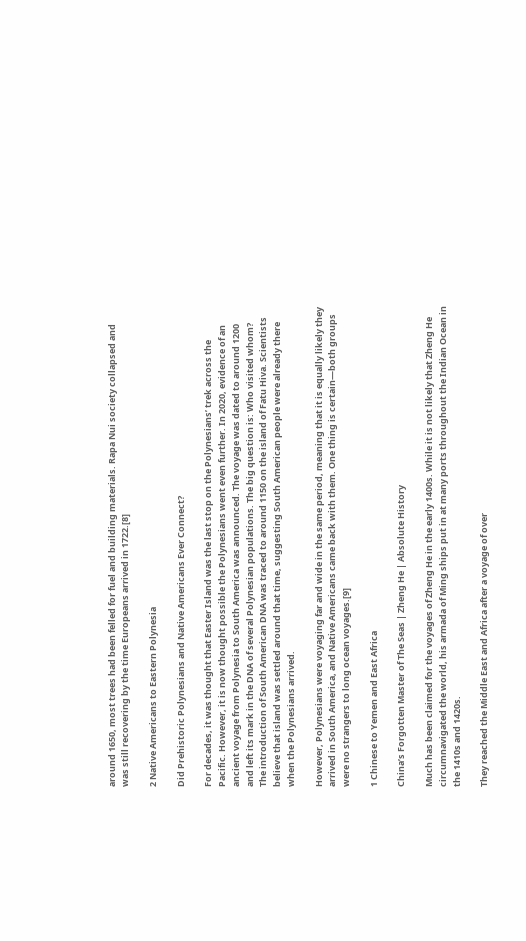around 1650, most trees had been felled for fuel and building materials. Rapa Nui society collapsed and was still recovering by the time Europeans arrived in 1722.[8]

2 Native Americans to Eastern Polynesia

Did Prehistoric Polynesians and Native Americans Ever Connect?

For decades, it was thought that Easter Island was the last stop on the Polynesians’ trek across the Pacific. However, it is now thought possible the Polynesians went even further. In 2020, evidence of an ancient voyage from Polynesia to South America was announced. The voyage was dated to around 1200 and left its mark in the DNA of several Polynesian populations. The big question is: Who visited whom? The introduction of South American DNA was traced to around 1150 on the island of Fatu Hiva. Scientists believe that island was settled around that time, suggesting South American people were already there when the Polynesians arrived.

However, Polynesians were voyaging far and wide in the same period, meaning that it is equally likely they arrived in South America, and Native Americans came back with them. One thing is certain—both groups were no strangers to long ocean voyages.[9]

1 Chinese to Yemen and East Africa

China’s Forgotten Master of The Seas | Zheng He | Absolute History

Much has been claimed for the voyages of Zheng He in the early 1400s. While it is not likely that Zheng He circumnavigated the world, his armada of Ming ships put in at many ports throughout the Indian Ocean in the 1410s and 1420s.

They reached the Middle East and Africa after a voyage of over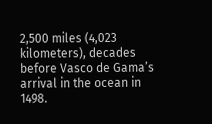2,500 miles (4,023 kilometers), decades before Vasco de Gama’s arrival in the ocean in 1498.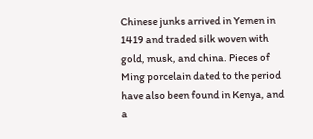Chinese junks arrived in Yemen in 1419 and traded silk woven with gold, musk, and china. Pieces of Ming porcelain dated to the period have also been found in Kenya, and a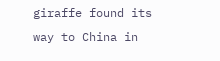giraffe found its way to China in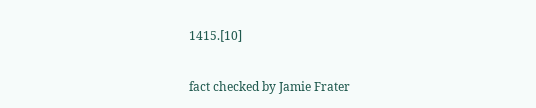1415.[10]

fact checked by Jamie Frater